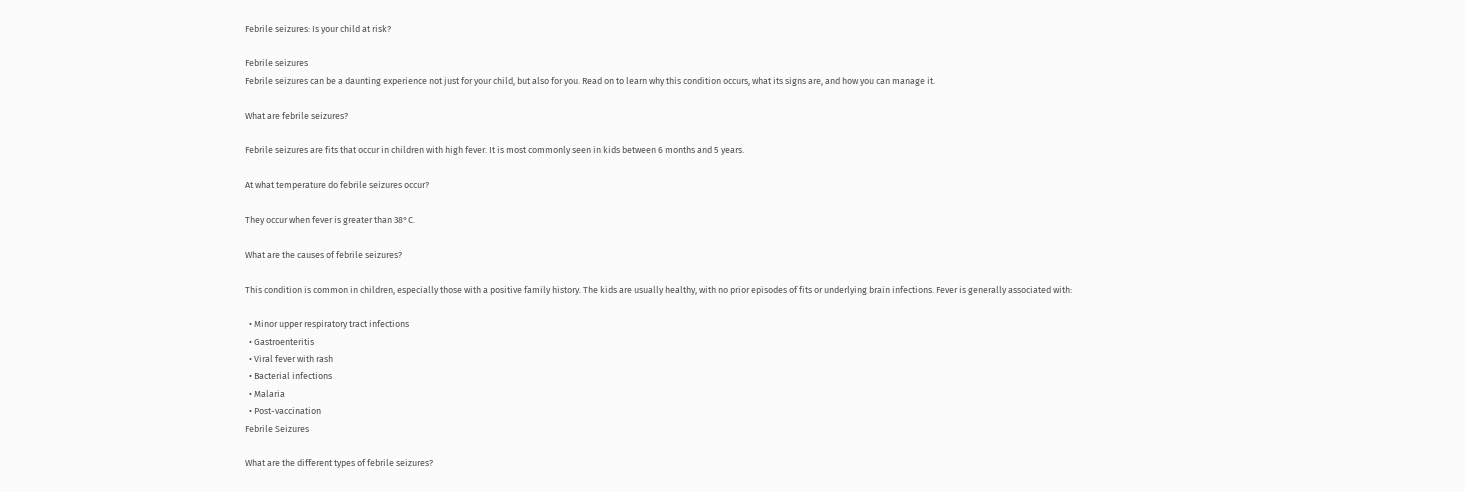Febrile seizures: Is your child at risk?

Febrile seizures
Febrile seizures can be a daunting experience not just for your child, but also for you. Read on to learn why this condition occurs, what its signs are, and how you can manage it.

What are febrile seizures?

Febrile seizures are fits that occur in children with high fever. It is most commonly seen in kids between 6 months and 5 years.

At what temperature do febrile seizures occur?

They occur when fever is greater than 38°C.

What are the causes of febrile seizures?

This condition is common in children, especially those with a positive family history. The kids are usually healthy, with no prior episodes of fits or underlying brain infections. Fever is generally associated with:

  • Minor upper respiratory tract infections
  • Gastroenteritis
  • Viral fever with rash
  • Bacterial infections
  • Malaria
  • Post-vaccination
Febrile Seizures

What are the different types of febrile seizures?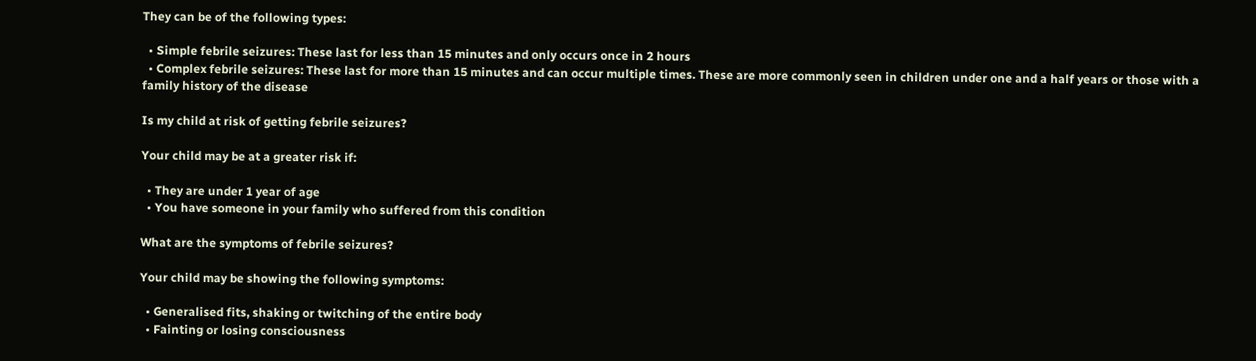They can be of the following types:

  • Simple febrile seizures: These last for less than 15 minutes and only occurs once in 2 hours
  • Complex febrile seizures: These last for more than 15 minutes and can occur multiple times. These are more commonly seen in children under one and a half years or those with a family history of the disease

Is my child at risk of getting febrile seizures?

Your child may be at a greater risk if:

  • They are under 1 year of age
  • You have someone in your family who suffered from this condition

What are the symptoms of febrile seizures?

Your child may be showing the following symptoms:

  • Generalised fits, shaking or twitching of the entire body
  • Fainting or losing consciousness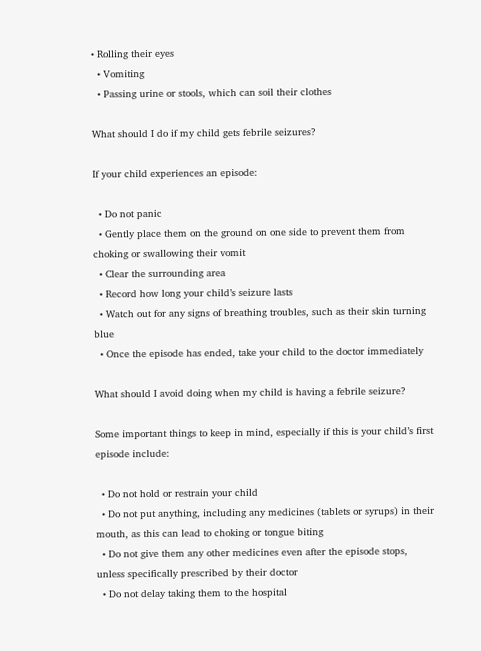• Rolling their eyes
  • Vomiting
  • Passing urine or stools, which can soil their clothes

What should I do if my child gets febrile seizures?

If your child experiences an episode:

  • Do not panic
  • Gently place them on the ground on one side to prevent them from choking or swallowing their vomit
  • Clear the surrounding area
  • Record how long your child’s seizure lasts
  • Watch out for any signs of breathing troubles, such as their skin turning blue
  • Once the episode has ended, take your child to the doctor immediately

What should I avoid doing when my child is having a febrile seizure?

Some important things to keep in mind, especially if this is your child’s first episode include:

  • Do not hold or restrain your child
  • Do not put anything, including any medicines (tablets or syrups) in their mouth, as this can lead to choking or tongue biting
  • Do not give them any other medicines even after the episode stops, unless specifically prescribed by their doctor
  • Do not delay taking them to the hospital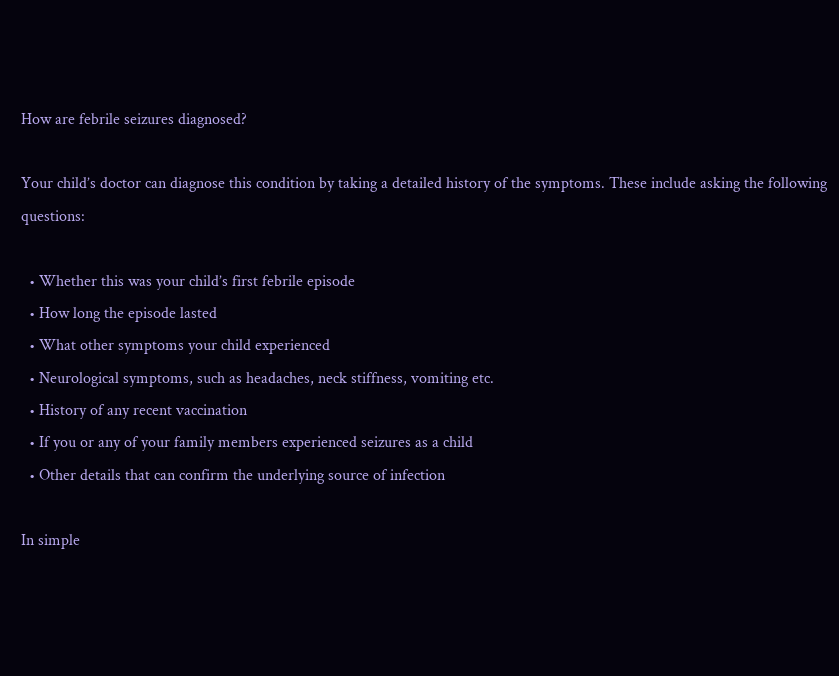How are febrile seizures diagnosed?

Your child’s doctor can diagnose this condition by taking a detailed history of the symptoms. These include asking the following questions:

  • Whether this was your child’s first febrile episode
  • How long the episode lasted
  • What other symptoms your child experienced
  • Neurological symptoms, such as headaches, neck stiffness, vomiting etc.
  • History of any recent vaccination
  • If you or any of your family members experienced seizures as a child
  • Other details that can confirm the underlying source of infection

In simple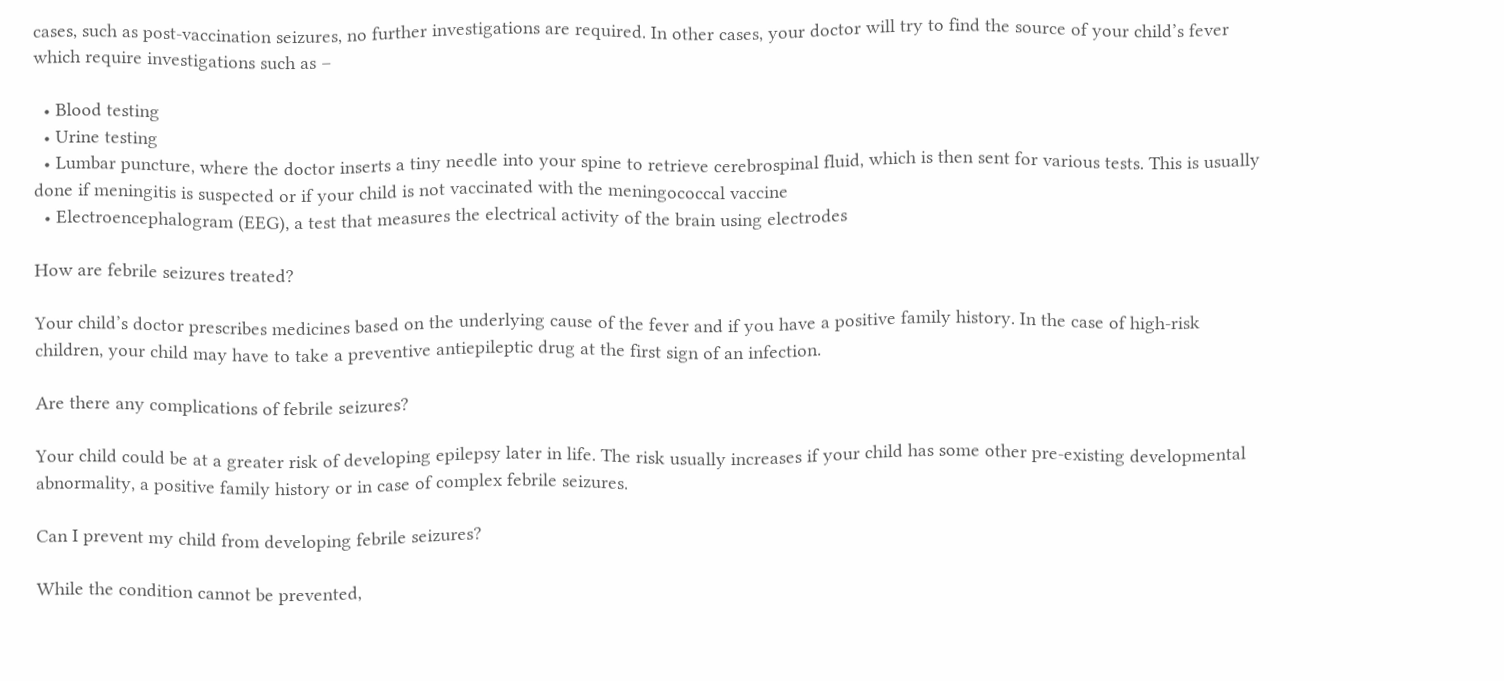cases, such as post-vaccination seizures, no further investigations are required. In other cases, your doctor will try to find the source of your child’s fever which require investigations such as –

  • Blood testing
  • Urine testing
  • Lumbar puncture, where the doctor inserts a tiny needle into your spine to retrieve cerebrospinal fluid, which is then sent for various tests. This is usually done if meningitis is suspected or if your child is not vaccinated with the meningococcal vaccine
  • Electroencephalogram (EEG), a test that measures the electrical activity of the brain using electrodes

How are febrile seizures treated?

Your child’s doctor prescribes medicines based on the underlying cause of the fever and if you have a positive family history. In the case of high-risk children, your child may have to take a preventive antiepileptic drug at the first sign of an infection.

Are there any complications of febrile seizures?

Your child could be at a greater risk of developing epilepsy later in life. The risk usually increases if your child has some other pre-existing developmental abnormality, a positive family history or in case of complex febrile seizures.

Can I prevent my child from developing febrile seizures?

While the condition cannot be prevented,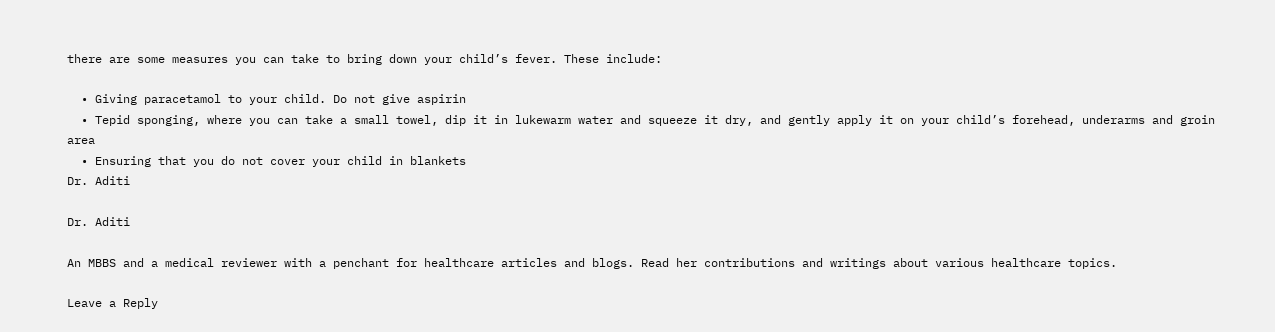there are some measures you can take to bring down your child’s fever. These include:

  • Giving paracetamol to your child. Do not give aspirin
  • Tepid sponging, where you can take a small towel, dip it in lukewarm water and squeeze it dry, and gently apply it on your child’s forehead, underarms and groin area
  • Ensuring that you do not cover your child in blankets
Dr. Aditi

Dr. Aditi

An MBBS and a medical reviewer with a penchant for healthcare articles and blogs. Read her contributions and writings about various healthcare topics.

Leave a Reply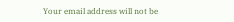Your email address will not be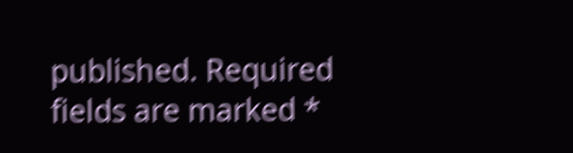published. Required fields are marked *